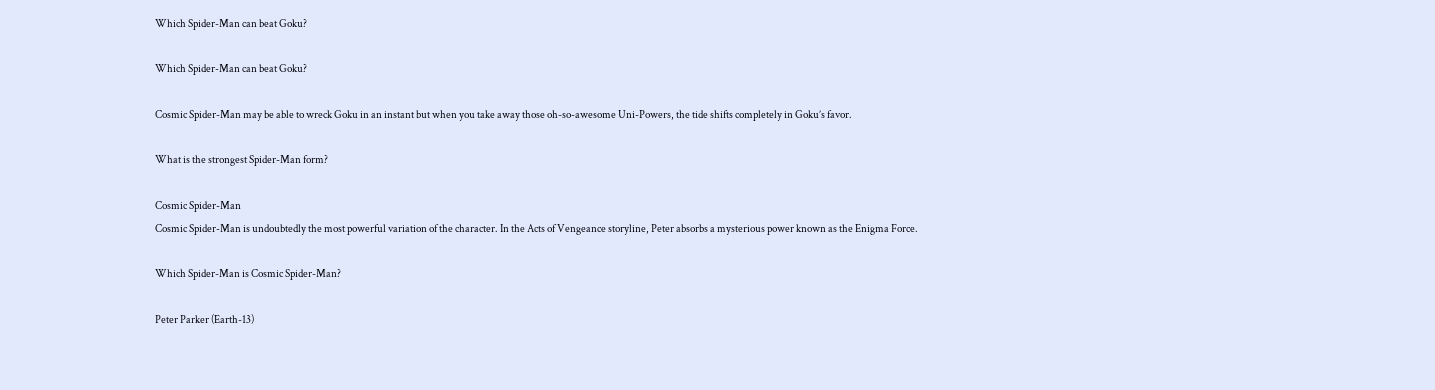Which Spider-Man can beat Goku?

Which Spider-Man can beat Goku?

Cosmic Spider-Man may be able to wreck Goku in an instant but when you take away those oh-so-awesome Uni-Powers, the tide shifts completely in Goku’s favor.

What is the strongest Spider-Man form?

Cosmic Spider-Man
Cosmic Spider-Man is undoubtedly the most powerful variation of the character. In the Acts of Vengeance storyline, Peter absorbs a mysterious power known as the Enigma Force.

Which Spider-Man is Cosmic Spider-Man?

Peter Parker (Earth-13)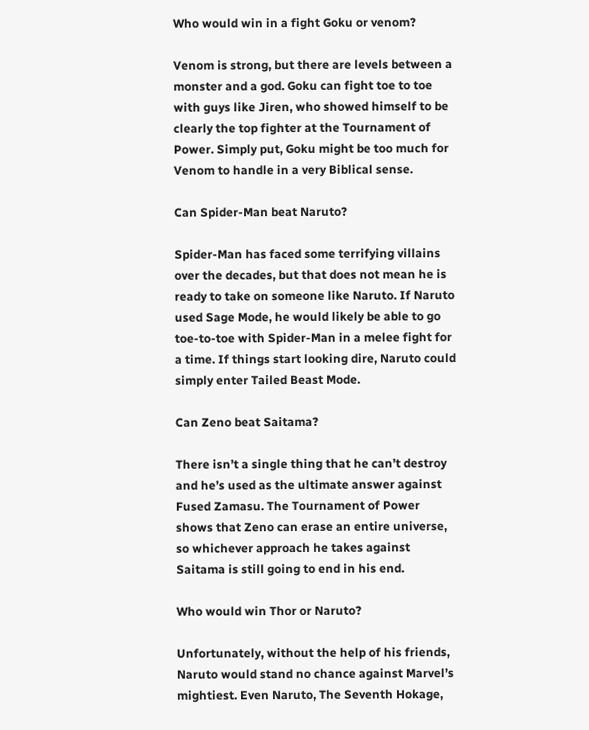Who would win in a fight Goku or venom?

Venom is strong, but there are levels between a monster and a god. Goku can fight toe to toe with guys like Jiren, who showed himself to be clearly the top fighter at the Tournament of Power. Simply put, Goku might be too much for Venom to handle in a very Biblical sense.

Can Spider-Man beat Naruto?

Spider-Man has faced some terrifying villains over the decades, but that does not mean he is ready to take on someone like Naruto. If Naruto used Sage Mode, he would likely be able to go toe-to-toe with Spider-Man in a melee fight for a time. If things start looking dire, Naruto could simply enter Tailed Beast Mode.

Can Zeno beat Saitama?

There isn’t a single thing that he can’t destroy and he’s used as the ultimate answer against Fused Zamasu. The Tournament of Power shows that Zeno can erase an entire universe, so whichever approach he takes against Saitama is still going to end in his end.

Who would win Thor or Naruto?

Unfortunately, without the help of his friends, Naruto would stand no chance against Marvel’s mightiest. Even Naruto, The Seventh Hokage,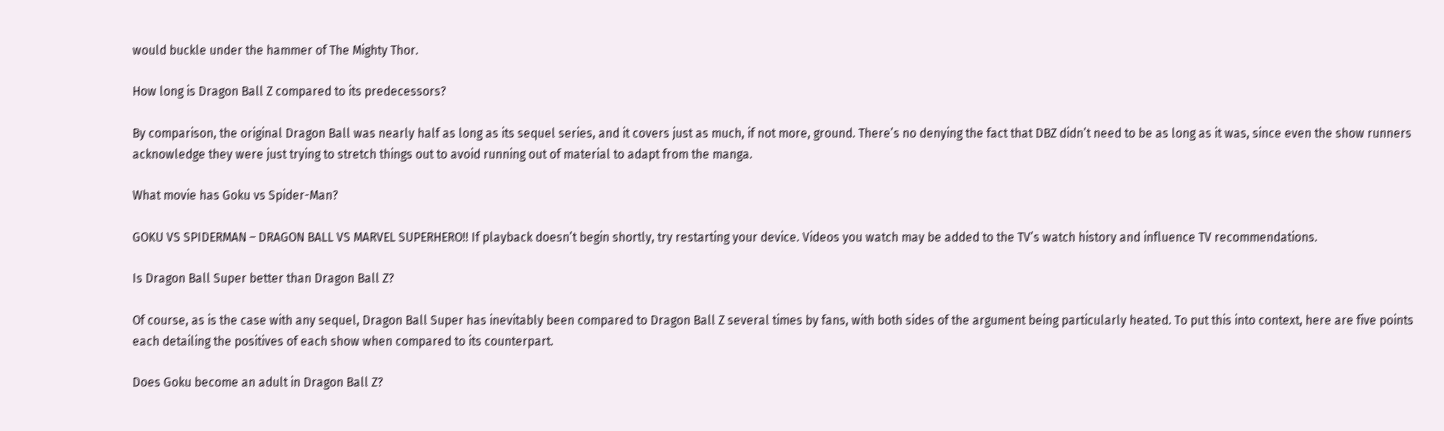would buckle under the hammer of The Mighty Thor.

How long is Dragon Ball Z compared to its predecessors?

By comparison, the original Dragon Ball was nearly half as long as its sequel series, and it covers just as much, if not more, ground. There’s no denying the fact that DBZ didn’t need to be as long as it was, since even the show runners acknowledge they were just trying to stretch things out to avoid running out of material to adapt from the manga.

What movie has Goku vs Spider-Man?

GOKU VS SPIDERMAN – DRAGON BALL VS MARVEL SUPERHERO!! If playback doesn’t begin shortly, try restarting your device. Videos you watch may be added to the TV’s watch history and influence TV recommendations.

Is Dragon Ball Super better than Dragon Ball Z?

Of course, as is the case with any sequel, Dragon Ball Super has inevitably been compared to Dragon Ball Z several times by fans, with both sides of the argument being particularly heated. To put this into context, here are five points each detailing the positives of each show when compared to its counterpart.

Does Goku become an adult in Dragon Ball Z?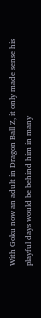With Goku now an adult in Dragon Ball Z, it only made sense his playful days would be behind him in many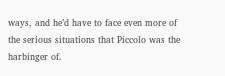ways, and he’d have to face even more of the serious situations that Piccolo was the harbinger of.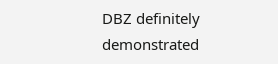DBZ definitely demonstrated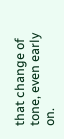that change of tone, even early on.